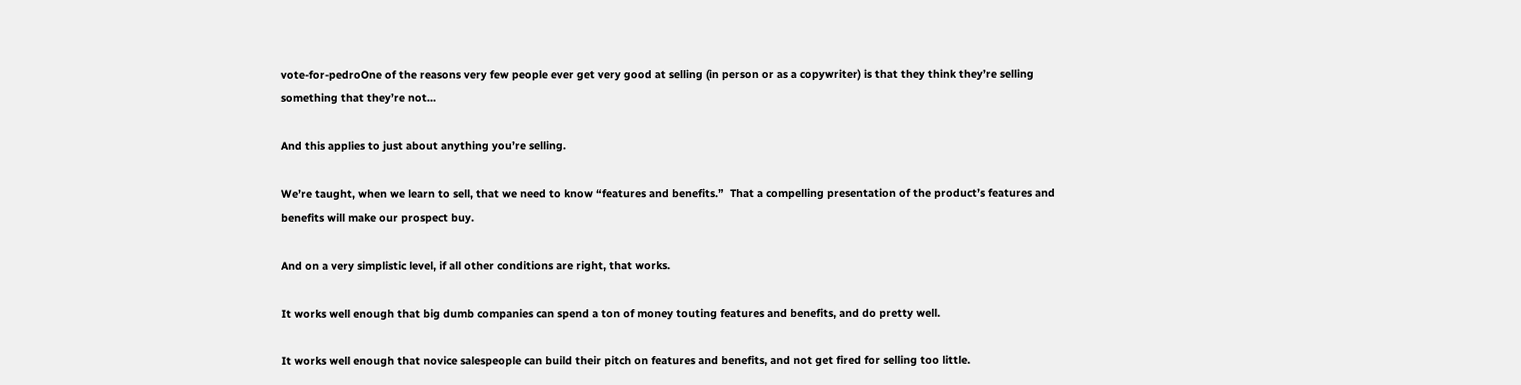vote-for-pedroOne of the reasons very few people ever get very good at selling (in person or as a copywriter) is that they think they’re selling something that they’re not…

And this applies to just about anything you’re selling.

We’re taught, when we learn to sell, that we need to know “features and benefits.”  That a compelling presentation of the product’s features and benefits will make our prospect buy.

And on a very simplistic level, if all other conditions are right, that works.

It works well enough that big dumb companies can spend a ton of money touting features and benefits, and do pretty well.

It works well enough that novice salespeople can build their pitch on features and benefits, and not get fired for selling too little.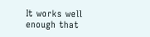It works well enough that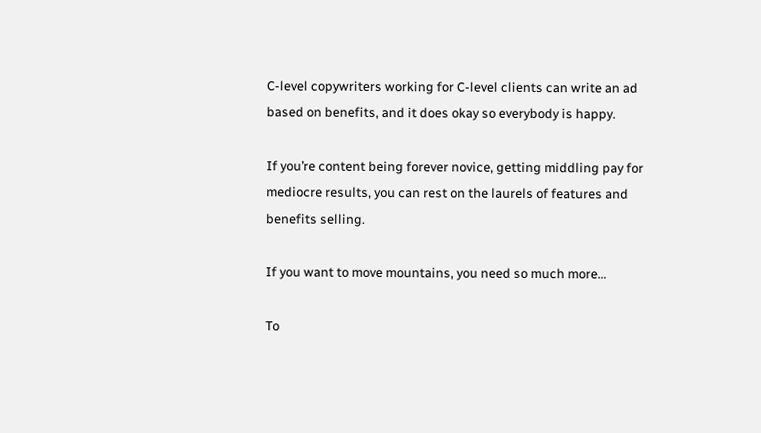C-level copywriters working for C-level clients can write an ad based on benefits, and it does okay so everybody is happy.

If you’re content being forever novice, getting middling pay for mediocre results, you can rest on the laurels of features and benefits selling.

If you want to move mountains, you need so much more…

To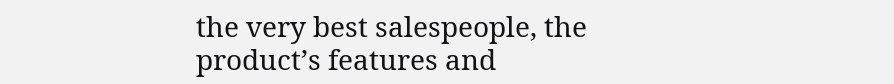the very best salespeople, the product’s features and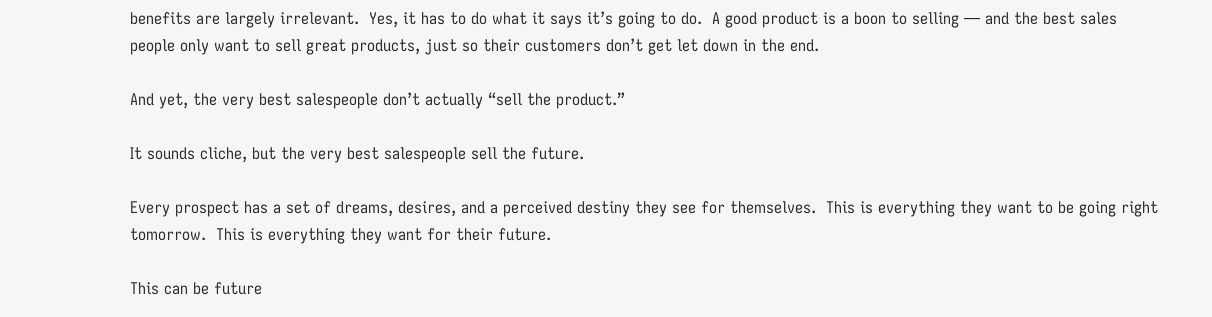benefits are largely irrelevant.  Yes, it has to do what it says it’s going to do.  A good product is a boon to selling — and the best sales people only want to sell great products, just so their customers don’t get let down in the end.

And yet, the very best salespeople don’t actually “sell the product.”

It sounds cliche, but the very best salespeople sell the future.

Every prospect has a set of dreams, desires, and a perceived destiny they see for themselves.  This is everything they want to be going right tomorrow.  This is everything they want for their future.

This can be future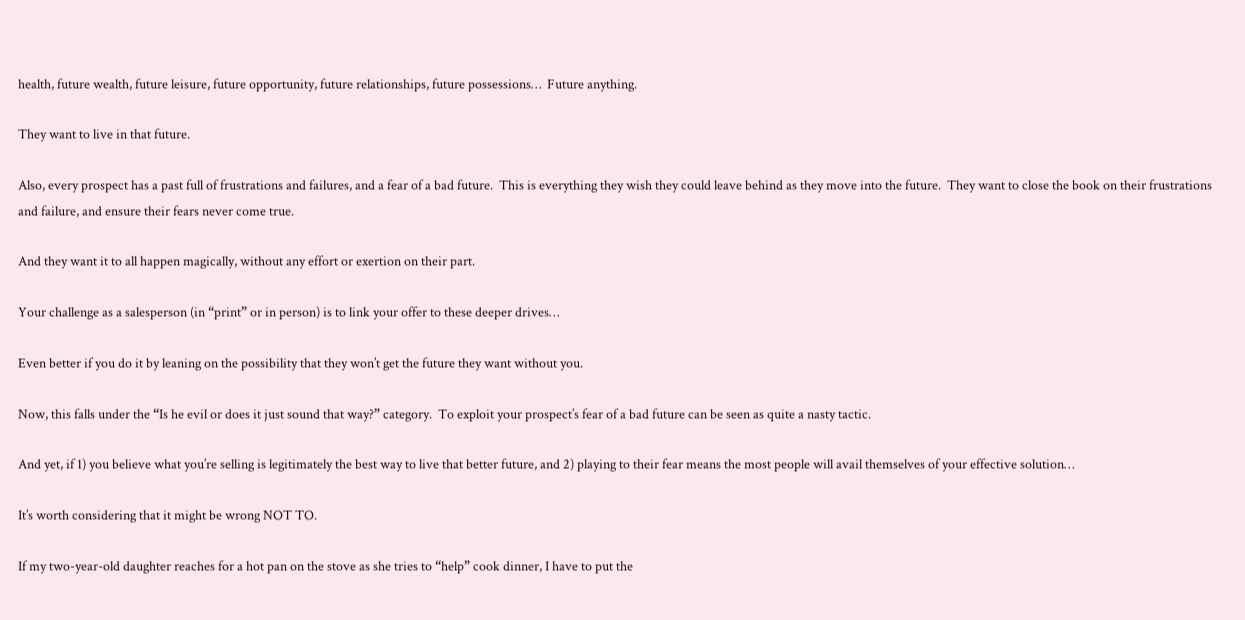health, future wealth, future leisure, future opportunity, future relationships, future possessions…  Future anything.

They want to live in that future.

Also, every prospect has a past full of frustrations and failures, and a fear of a bad future.  This is everything they wish they could leave behind as they move into the future.  They want to close the book on their frustrations and failure, and ensure their fears never come true.

And they want it to all happen magically, without any effort or exertion on their part.

Your challenge as a salesperson (in “print” or in person) is to link your offer to these deeper drives…

Even better if you do it by leaning on the possibility that they won’t get the future they want without you.

Now, this falls under the “Is he evil or does it just sound that way?” category.  To exploit your prospect’s fear of a bad future can be seen as quite a nasty tactic.

And yet, if 1) you believe what you’re selling is legitimately the best way to live that better future, and 2) playing to their fear means the most people will avail themselves of your effective solution…

It’s worth considering that it might be wrong NOT TO.

If my two-year-old daughter reaches for a hot pan on the stove as she tries to “help” cook dinner, I have to put the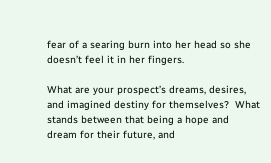fear of a searing burn into her head so she doesn’t feel it in her fingers.

What are your prospect’s dreams, desires, and imagined destiny for themselves?  What stands between that being a hope and dream for their future, and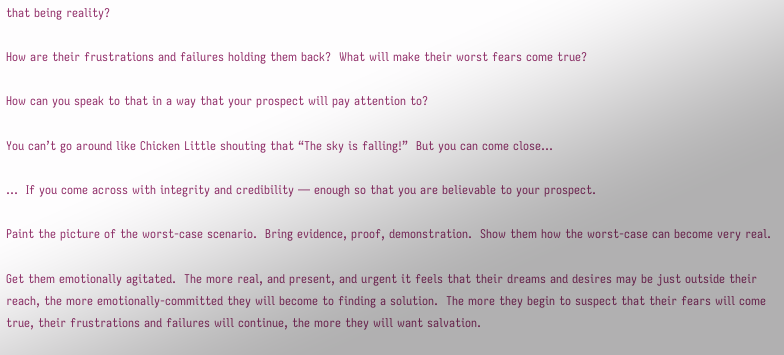that being reality?

How are their frustrations and failures holding them back?  What will make their worst fears come true?

How can you speak to that in a way that your prospect will pay attention to?

You can’t go around like Chicken Little shouting that “The sky is falling!”  But you can come close…

…  If you come across with integrity and credibility — enough so that you are believable to your prospect.

Paint the picture of the worst-case scenario.  Bring evidence, proof, demonstration.  Show them how the worst-case can become very real.

Get them emotionally agitated.  The more real, and present, and urgent it feels that their dreams and desires may be just outside their reach, the more emotionally-committed they will become to finding a solution.  The more they begin to suspect that their fears will come true, their frustrations and failures will continue, the more they will want salvation.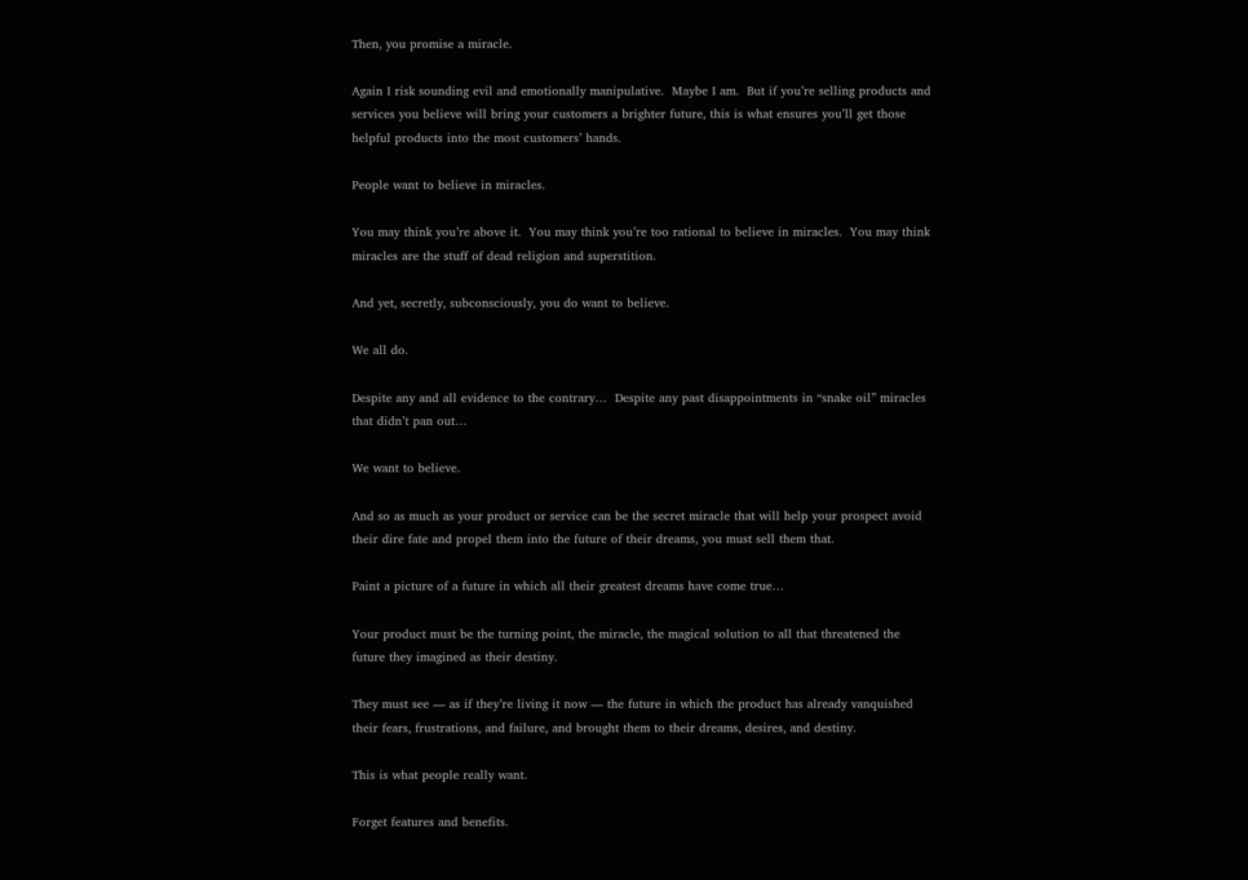Then, you promise a miracle.

Again I risk sounding evil and emotionally manipulative.  Maybe I am.  But if you’re selling products and services you believe will bring your customers a brighter future, this is what ensures you’ll get those helpful products into the most customers’ hands.

People want to believe in miracles.

You may think you’re above it.  You may think you’re too rational to believe in miracles.  You may think miracles are the stuff of dead religion and superstition.

And yet, secretly, subconsciously, you do want to believe.

We all do.

Despite any and all evidence to the contrary…  Despite any past disappointments in “snake oil” miracles that didn’t pan out…

We want to believe.

And so as much as your product or service can be the secret miracle that will help your prospect avoid their dire fate and propel them into the future of their dreams, you must sell them that.

Paint a picture of a future in which all their greatest dreams have come true…

Your product must be the turning point, the miracle, the magical solution to all that threatened the future they imagined as their destiny.

They must see — as if they’re living it now — the future in which the product has already vanquished their fears, frustrations, and failure, and brought them to their dreams, desires, and destiny.

This is what people really want.

Forget features and benefits.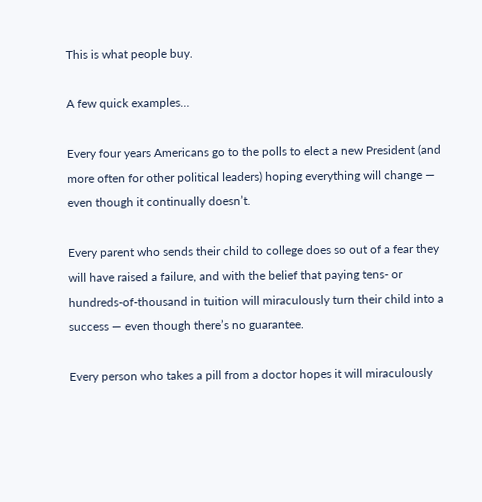This is what people buy.

A few quick examples…

Every four years Americans go to the polls to elect a new President (and more often for other political leaders) hoping everything will change — even though it continually doesn’t.

Every parent who sends their child to college does so out of a fear they will have raised a failure, and with the belief that paying tens- or hundreds-of-thousand in tuition will miraculously turn their child into a success — even though there’s no guarantee.

Every person who takes a pill from a doctor hopes it will miraculously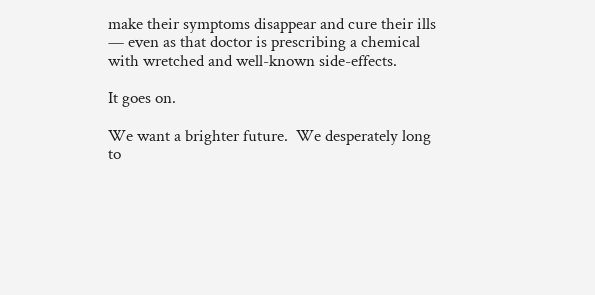make their symptoms disappear and cure their ills — even as that doctor is prescribing a chemical with wretched and well-known side-effects.

It goes on.

We want a brighter future.  We desperately long to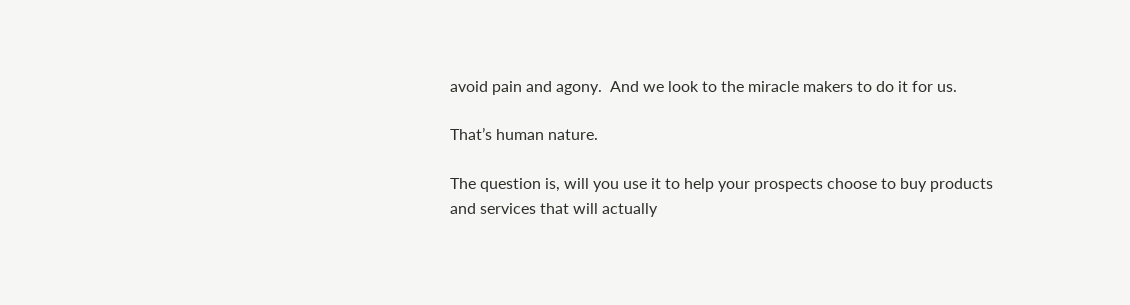avoid pain and agony.  And we look to the miracle makers to do it for us.

That’s human nature.

The question is, will you use it to help your prospects choose to buy products and services that will actually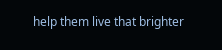help them live that brighter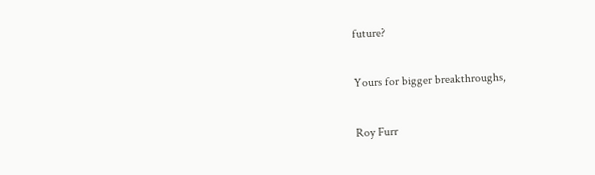future?

Yours for bigger breakthroughs,

Roy Furr